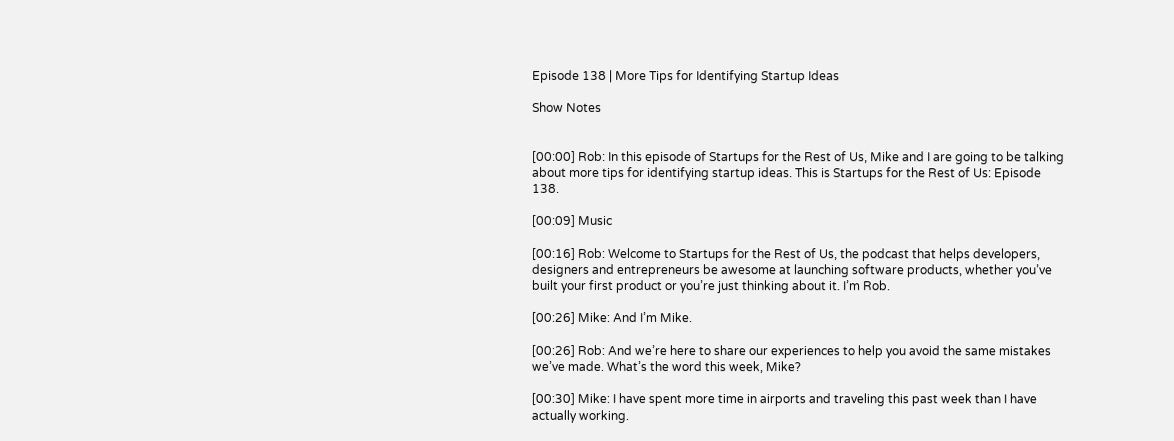Episode 138 | More Tips for Identifying Startup Ideas

Show Notes


[00:00] Rob: In this episode of Startups for the Rest of Us, Mike and I are going to be talking about more tips for identifying startup ideas. This is Startups for the Rest of Us: Episode 138.

[00:09] Music

[00:16] Rob: Welcome to Startups for the Rest of Us, the podcast that helps developers, designers and entrepreneurs be awesome at launching software products, whether you’ve built your first product or you’re just thinking about it. I’m Rob.

[00:26] Mike: And I’m Mike.

[00:26] Rob: And we’re here to share our experiences to help you avoid the same mistakes we’ve made. What’s the word this week, Mike?

[00:30] Mike: I have spent more time in airports and traveling this past week than I have actually working.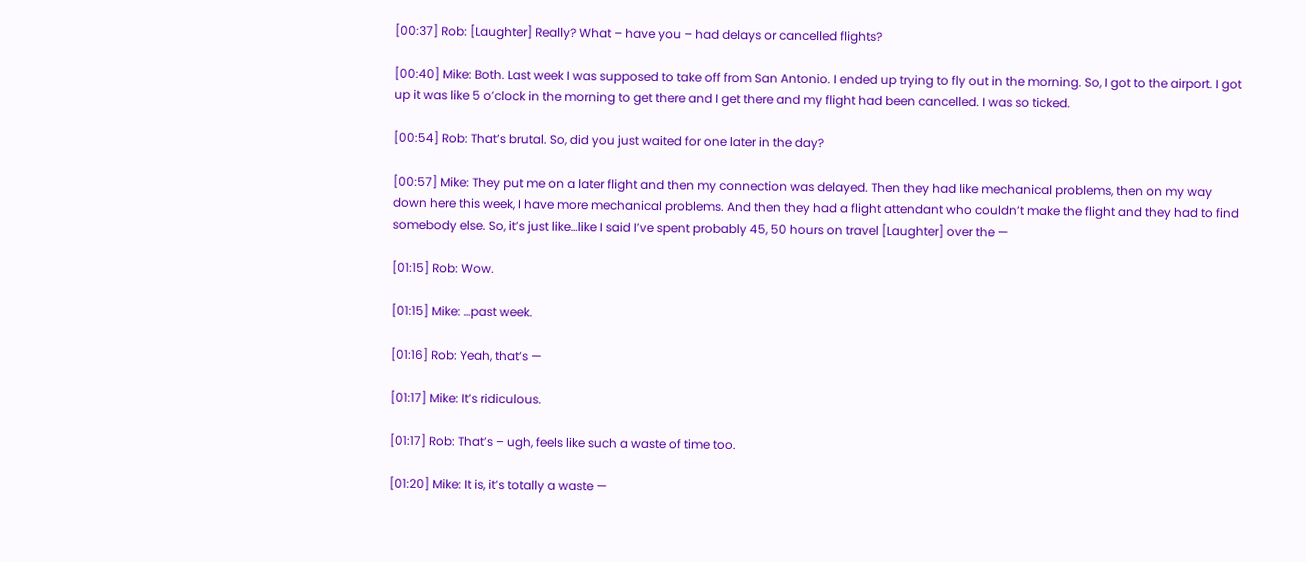[00:37] Rob: [Laughter] Really? What – have you – had delays or cancelled flights?

[00:40] Mike: Both. Last week I was supposed to take off from San Antonio. I ended up trying to fly out in the morning. So, I got to the airport. I got up it was like 5 o’clock in the morning to get there and I get there and my flight had been cancelled. I was so ticked.

[00:54] Rob: That’s brutal. So, did you just waited for one later in the day?

[00:57] Mike: They put me on a later flight and then my connection was delayed. Then they had like mechanical problems, then on my way down here this week, I have more mechanical problems. And then they had a flight attendant who couldn’t make the flight and they had to find somebody else. So, it’s just like…like I said I’ve spent probably 45, 50 hours on travel [Laughter] over the —

[01:15] Rob: Wow.

[01:15] Mike: …past week.

[01:16] Rob: Yeah, that’s —

[01:17] Mike: It’s ridiculous.

[01:17] Rob: That’s – ugh, feels like such a waste of time too.

[01:20] Mike: It is, it’s totally a waste —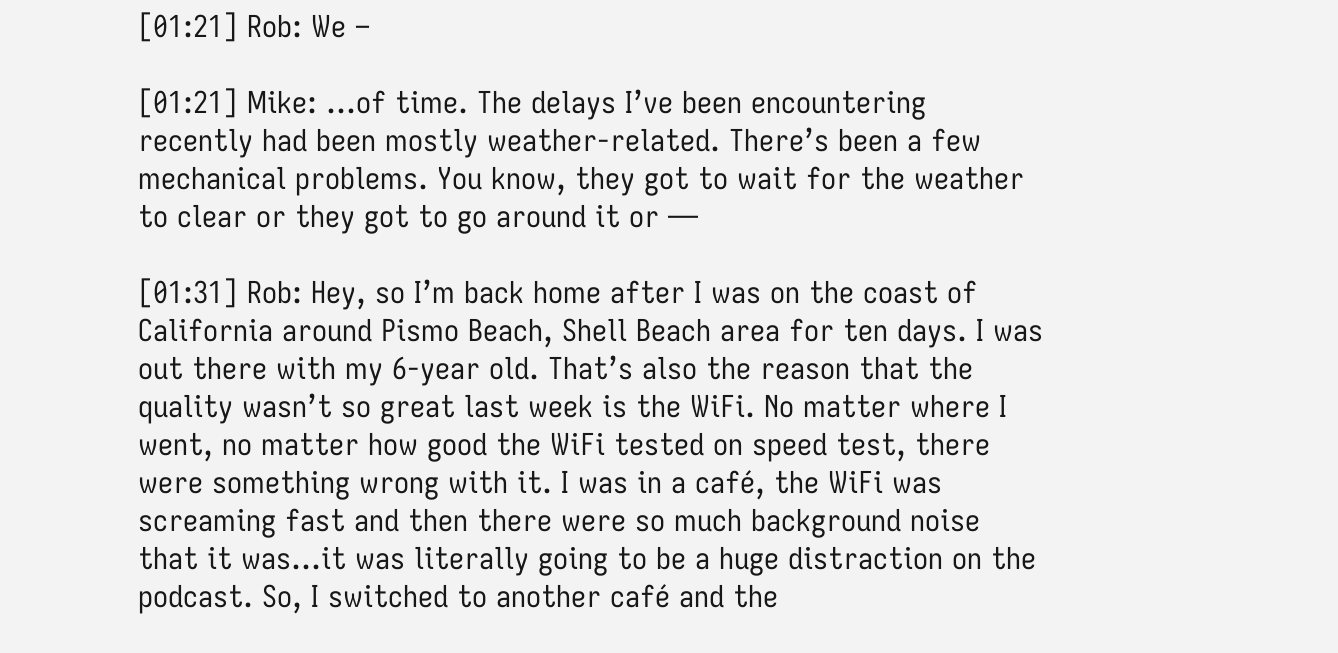[01:21] Rob: We –

[01:21] Mike: …of time. The delays I’ve been encountering recently had been mostly weather-related. There’s been a few mechanical problems. You know, they got to wait for the weather to clear or they got to go around it or —

[01:31] Rob: Hey, so I’m back home after I was on the coast of California around Pismo Beach, Shell Beach area for ten days. I was out there with my 6-year old. That’s also the reason that the quality wasn’t so great last week is the WiFi. No matter where I went, no matter how good the WiFi tested on speed test, there were something wrong with it. I was in a café, the WiFi was screaming fast and then there were so much background noise that it was…it was literally going to be a huge distraction on the podcast. So, I switched to another café and the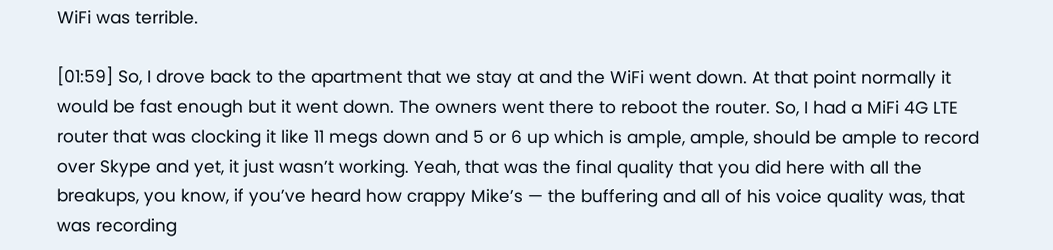WiFi was terrible.

[01:59] So, I drove back to the apartment that we stay at and the WiFi went down. At that point normally it would be fast enough but it went down. The owners went there to reboot the router. So, I had a MiFi 4G LTE router that was clocking it like 11 megs down and 5 or 6 up which is ample, ample, should be ample to record over Skype and yet, it just wasn’t working. Yeah, that was the final quality that you did here with all the breakups, you know, if you’ve heard how crappy Mike’s — the buffering and all of his voice quality was, that was recording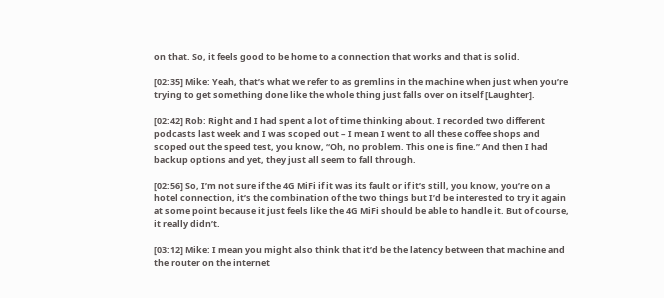on that. So, it feels good to be home to a connection that works and that is solid.

[02:35] Mike: Yeah, that’s what we refer to as gremlins in the machine when just when you’re trying to get something done like the whole thing just falls over on itself [Laughter].

[02:42] Rob: Right and I had spent a lot of time thinking about. I recorded two different podcasts last week and I was scoped out – I mean I went to all these coffee shops and scoped out the speed test, you know, “Oh, no problem. This one is fine.” And then I had backup options and yet, they just all seem to fall through.

[02:56] So, I’m not sure if the 4G MiFi if it was its fault or if it’s still, you know, you’re on a hotel connection, it’s the combination of the two things but I’d be interested to try it again at some point because it just feels like the 4G MiFi should be able to handle it. But of course, it really didn’t.

[03:12] Mike: I mean you might also think that it’d be the latency between that machine and the router on the internet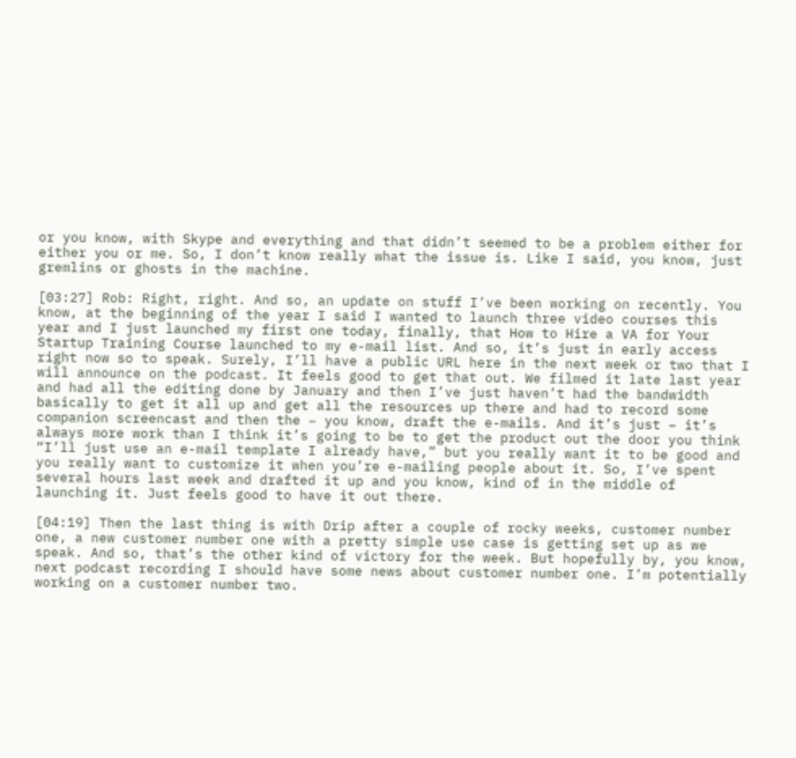or you know, with Skype and everything and that didn’t seemed to be a problem either for either you or me. So, I don’t know really what the issue is. Like I said, you know, just gremlins or ghosts in the machine.

[03:27] Rob: Right, right. And so, an update on stuff I’ve been working on recently. You know, at the beginning of the year I said I wanted to launch three video courses this year and I just launched my first one today, finally, that How to Hire a VA for Your Startup Training Course launched to my e-mail list. And so, it’s just in early access right now so to speak. Surely, I’ll have a public URL here in the next week or two that I will announce on the podcast. It feels good to get that out. We filmed it late last year and had all the editing done by January and then I’ve just haven’t had the bandwidth basically to get it all up and get all the resources up there and had to record some companion screencast and then the – you know, draft the e-mails. And it’s just – it’s always more work than I think it’s going to be to get the product out the door you think “I’ll just use an e-mail template I already have,” but you really want it to be good and you really want to customize it when you’re e-mailing people about it. So, I’ve spent several hours last week and drafted it up and you know, kind of in the middle of launching it. Just feels good to have it out there.

[04:19] Then the last thing is with Drip after a couple of rocky weeks, customer number one, a new customer number one with a pretty simple use case is getting set up as we speak. And so, that’s the other kind of victory for the week. But hopefully by, you know, next podcast recording I should have some news about customer number one. I’m potentially working on a customer number two.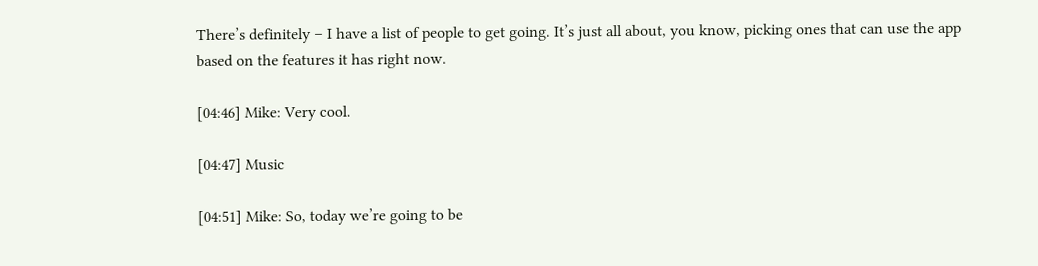There’s definitely – I have a list of people to get going. It’s just all about, you know, picking ones that can use the app based on the features it has right now.

[04:46] Mike: Very cool.

[04:47] Music

[04:51] Mike: So, today we’re going to be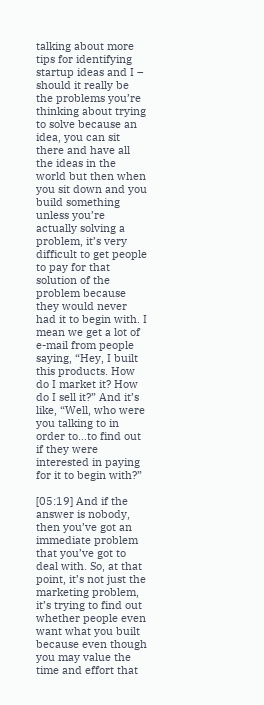talking about more tips for identifying startup ideas and I – should it really be the problems you’re thinking about trying to solve because an idea, you can sit there and have all the ideas in the world but then when you sit down and you build something unless you’re actually solving a problem, it’s very difficult to get people to pay for that solution of the problem because they would never had it to begin with. I mean we get a lot of e-mail from people saying, “Hey, I built this products. How do I market it? How do I sell it?” And it’s like, “Well, who were you talking to in order to…to find out if they were interested in paying for it to begin with?”

[05:19] And if the answer is nobody, then you’ve got an immediate problem that you’ve got to deal with. So, at that point, it’s not just the marketing problem, it’s trying to find out whether people even want what you built because even though you may value the time and effort that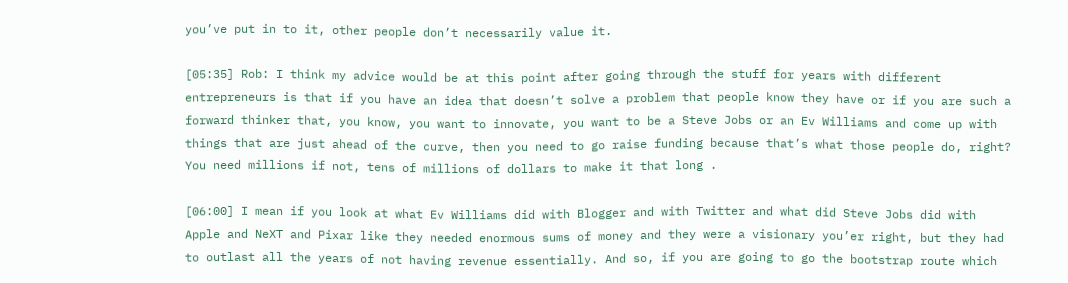you’ve put in to it, other people don’t necessarily value it.

[05:35] Rob: I think my advice would be at this point after going through the stuff for years with different entrepreneurs is that if you have an idea that doesn’t solve a problem that people know they have or if you are such a forward thinker that, you know, you want to innovate, you want to be a Steve Jobs or an Ev Williams and come up with things that are just ahead of the curve, then you need to go raise funding because that’s what those people do, right? You need millions if not, tens of millions of dollars to make it that long .

[06:00] I mean if you look at what Ev Williams did with Blogger and with Twitter and what did Steve Jobs did with Apple and NeXT and Pixar like they needed enormous sums of money and they were a visionary you’er right, but they had to outlast all the years of not having revenue essentially. And so, if you are going to go the bootstrap route which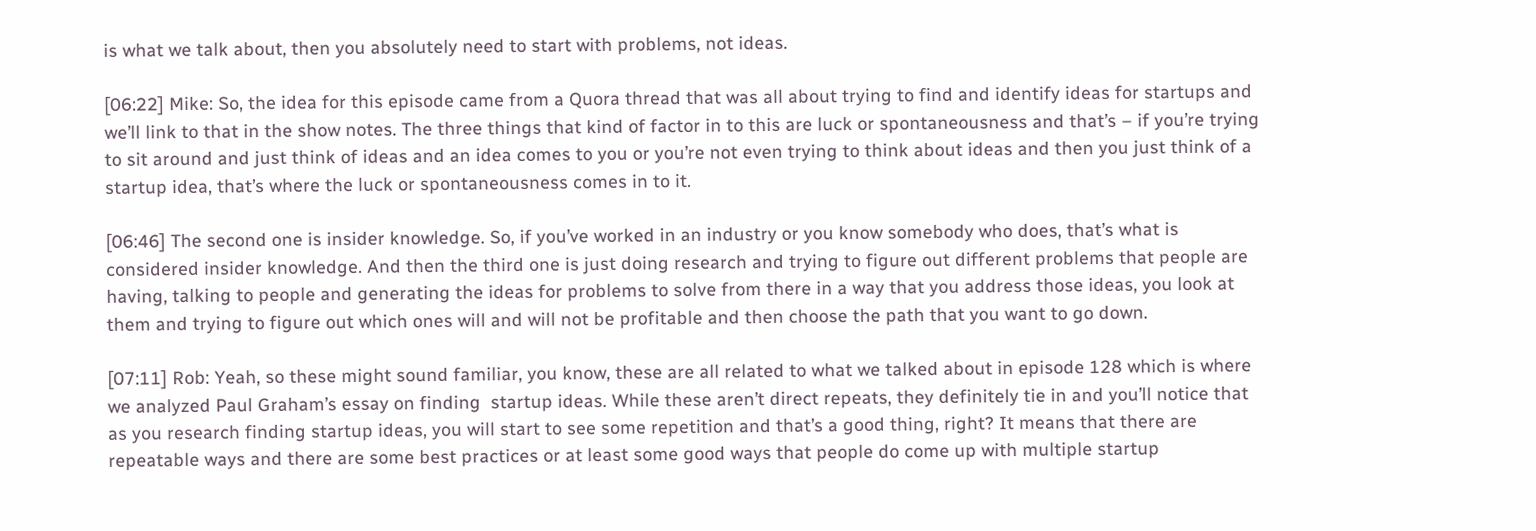is what we talk about, then you absolutely need to start with problems, not ideas.

[06:22] Mike: So, the idea for this episode came from a Quora thread that was all about trying to find and identify ideas for startups and we’ll link to that in the show notes. The three things that kind of factor in to this are luck or spontaneousness and that’s – if you’re trying to sit around and just think of ideas and an idea comes to you or you’re not even trying to think about ideas and then you just think of a startup idea, that’s where the luck or spontaneousness comes in to it.

[06:46] The second one is insider knowledge. So, if you’ve worked in an industry or you know somebody who does, that’s what is considered insider knowledge. And then the third one is just doing research and trying to figure out different problems that people are having, talking to people and generating the ideas for problems to solve from there in a way that you address those ideas, you look at them and trying to figure out which ones will and will not be profitable and then choose the path that you want to go down.

[07:11] Rob: Yeah, so these might sound familiar, you know, these are all related to what we talked about in episode 128 which is where we analyzed Paul Graham’s essay on finding  startup ideas. While these aren’t direct repeats, they definitely tie in and you’ll notice that as you research finding startup ideas, you will start to see some repetition and that’s a good thing, right? It means that there are repeatable ways and there are some best practices or at least some good ways that people do come up with multiple startup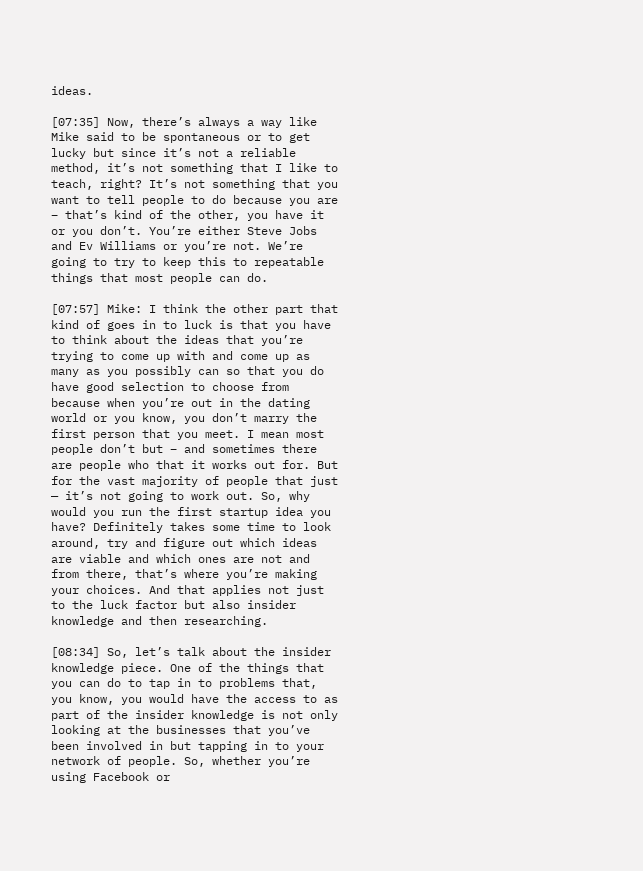ideas.

[07:35] Now, there’s always a way like Mike said to be spontaneous or to get lucky but since it’s not a reliable method, it’s not something that I like to teach, right? It’s not something that you want to tell people to do because you are – that’s kind of the other, you have it or you don’t. You’re either Steve Jobs and Ev Williams or you’re not. We’re going to try to keep this to repeatable things that most people can do.

[07:57] Mike: I think the other part that kind of goes in to luck is that you have to think about the ideas that you’re trying to come up with and come up as many as you possibly can so that you do have good selection to choose from because when you’re out in the dating world or you know, you don’t marry the first person that you meet. I mean most people don’t but – and sometimes there are people who that it works out for. But for the vast majority of people that just — it’s not going to work out. So, why would you run the first startup idea you have? Definitely takes some time to look around, try and figure out which ideas are viable and which ones are not and from there, that’s where you’re making your choices. And that applies not just to the luck factor but also insider knowledge and then researching.

[08:34] So, let’s talk about the insider knowledge piece. One of the things that you can do to tap in to problems that, you know, you would have the access to as part of the insider knowledge is not only looking at the businesses that you’ve been involved in but tapping in to your network of people. So, whether you’re using Facebook or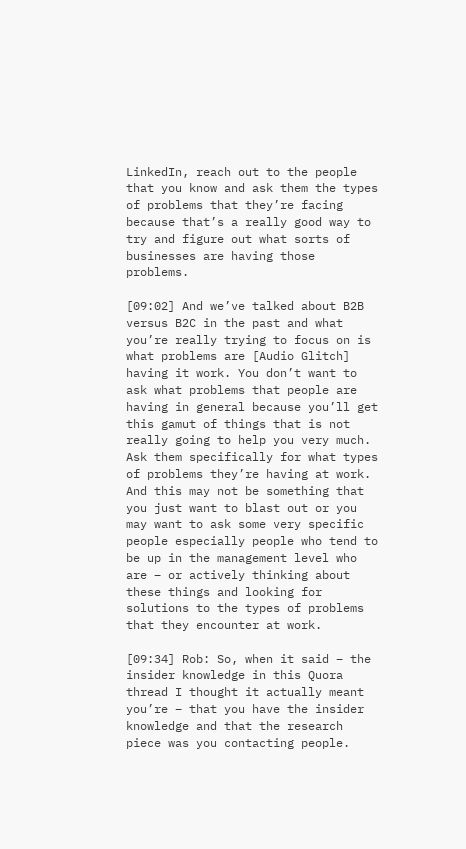LinkedIn, reach out to the people that you know and ask them the types of problems that they’re facing because that’s a really good way to try and figure out what sorts of businesses are having those problems.

[09:02] And we’ve talked about B2B versus B2C in the past and what you’re really trying to focus on is what problems are [Audio Glitch] having it work. You don’t want to ask what problems that people are having in general because you’ll get this gamut of things that is not really going to help you very much. Ask them specifically for what types of problems they’re having at work. And this may not be something that you just want to blast out or you may want to ask some very specific people especially people who tend to be up in the management level who are – or actively thinking about these things and looking for solutions to the types of problems that they encounter at work.

[09:34] Rob: So, when it said – the insider knowledge in this Quora thread I thought it actually meant you’re – that you have the insider knowledge and that the research piece was you contacting people.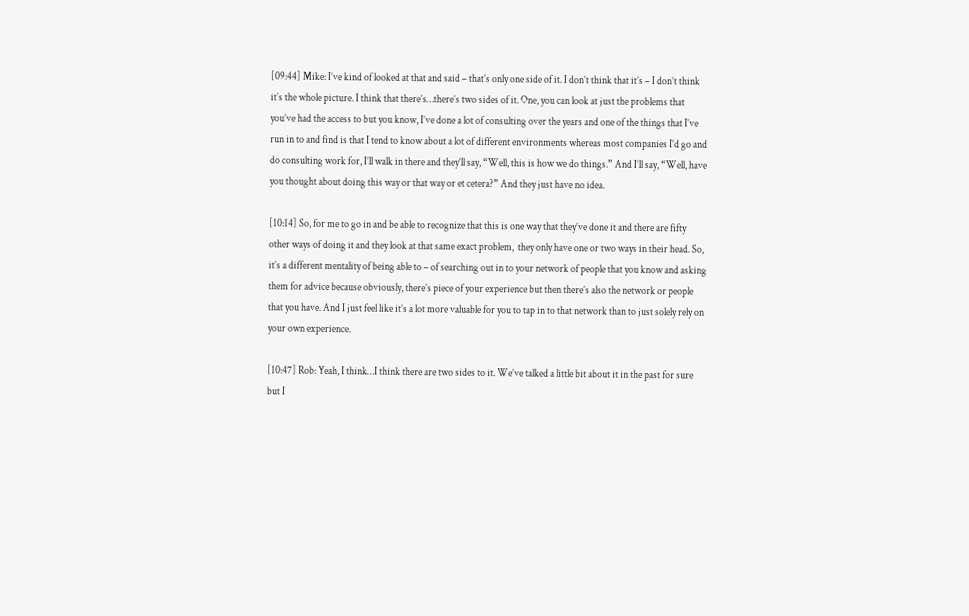[09:44] Mike: I’ve kind of looked at that and said – that’s only one side of it. I don’t think that it’s – I don’t think it’s the whole picture. I think that there’s…there’s two sides of it. One, you can look at just the problems that you’ve had the access to but you know, I’ve done a lot of consulting over the years and one of the things that I’ve run in to and find is that I tend to know about a lot of different environments whereas most companies I’d go and do consulting work for, I’ll walk in there and they’ll say, “Well, this is how we do things.” And I’ll say, “Well, have you thought about doing this way or that way or et cetera?” And they just have no idea.

[10:14] So, for me to go in and be able to recognize that this is one way that they’ve done it and there are fifty other ways of doing it and they look at that same exact problem,  they only have one or two ways in their head. So, it’s a different mentality of being able to – of searching out in to your network of people that you know and asking them for advice because obviously, there’s piece of your experience but then there’s also the network or people that you have. And I just feel like it’s a lot more valuable for you to tap in to that network than to just solely rely on your own experience.

[10:47] Rob: Yeah, I think…I think there are two sides to it. We’ve talked a little bit about it in the past for sure but I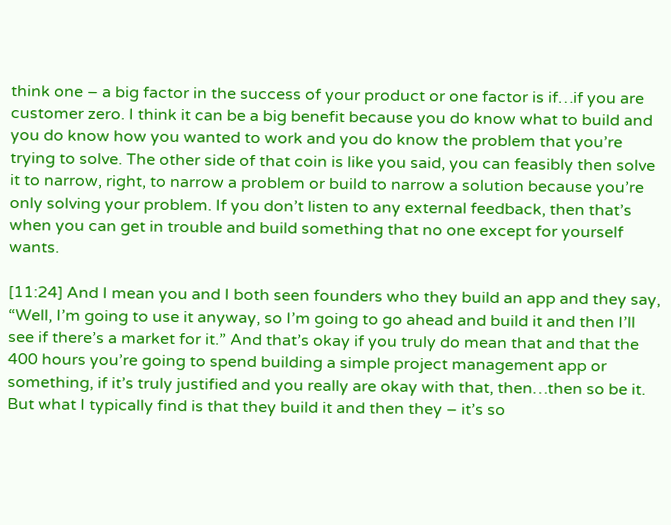think one – a big factor in the success of your product or one factor is if…if you are customer zero. I think it can be a big benefit because you do know what to build and you do know how you wanted to work and you do know the problem that you’re trying to solve. The other side of that coin is like you said, you can feasibly then solve it to narrow, right, to narrow a problem or build to narrow a solution because you’re only solving your problem. If you don’t listen to any external feedback, then that’s when you can get in trouble and build something that no one except for yourself wants.

[11:24] And I mean you and I both seen founders who they build an app and they say, “Well, I’m going to use it anyway, so I’m going to go ahead and build it and then I’ll see if there’s a market for it.” And that’s okay if you truly do mean that and that the 400 hours you’re going to spend building a simple project management app or something, if it’s truly justified and you really are okay with that, then…then so be it. But what I typically find is that they build it and then they – it’s so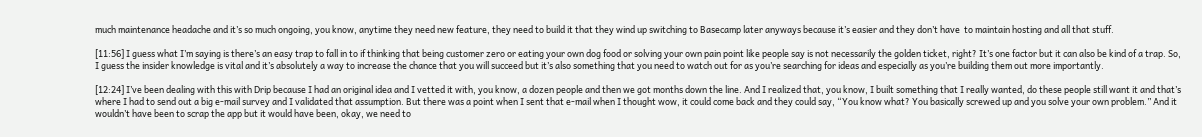much maintenance headache and it’s so much ongoing, you know, anytime they need new feature, they need to build it that they wind up switching to Basecamp later anyways because it’s easier and they don’t have  to maintain hosting and all that stuff.

[11:56] I guess what I’m saying is there’s an easy trap to fall in to if thinking that being customer zero or eating your own dog food or solving your own pain point like people say is not necessarily the golden ticket, right? It’s one factor but it can also be kind of a trap. So, I guess the insider knowledge is vital and it’s absolutely a way to increase the chance that you will succeed but it’s also something that you need to watch out for as you’re searching for ideas and especially as you’re building them out more importantly.

[12:24] I’ve been dealing with this with Drip because I had an original idea and I vetted it with, you know, a dozen people and then we got months down the line. And I realized that, you know, I built something that I really wanted, do these people still want it and that’s where I had to send out a big e-mail survey and I validated that assumption. But there was a point when I sent that e-mail when I thought wow, it could come back and they could say, “You know what? You basically screwed up and you solve your own problem.” And it wouldn’t have been to scrap the app but it would have been, okay, we need to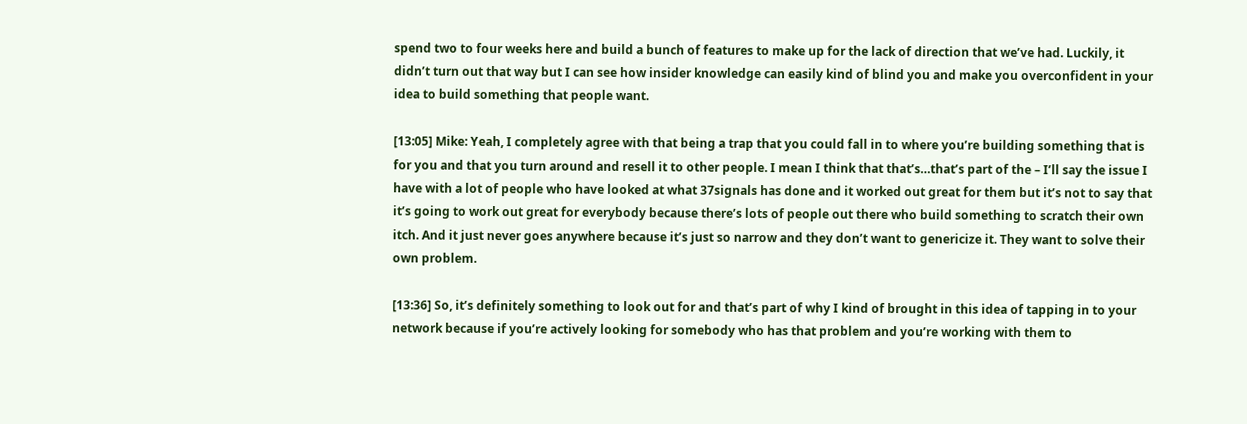spend two to four weeks here and build a bunch of features to make up for the lack of direction that we’ve had. Luckily, it didn’t turn out that way but I can see how insider knowledge can easily kind of blind you and make you overconfident in your idea to build something that people want.

[13:05] Mike: Yeah, I completely agree with that being a trap that you could fall in to where you’re building something that is for you and that you turn around and resell it to other people. I mean I think that that’s…that’s part of the – I’ll say the issue I have with a lot of people who have looked at what 37signals has done and it worked out great for them but it’s not to say that it’s going to work out great for everybody because there’s lots of people out there who build something to scratch their own itch. And it just never goes anywhere because it’s just so narrow and they don’t want to genericize it. They want to solve their own problem.

[13:36] So, it’s definitely something to look out for and that’s part of why I kind of brought in this idea of tapping in to your network because if you’re actively looking for somebody who has that problem and you’re working with them to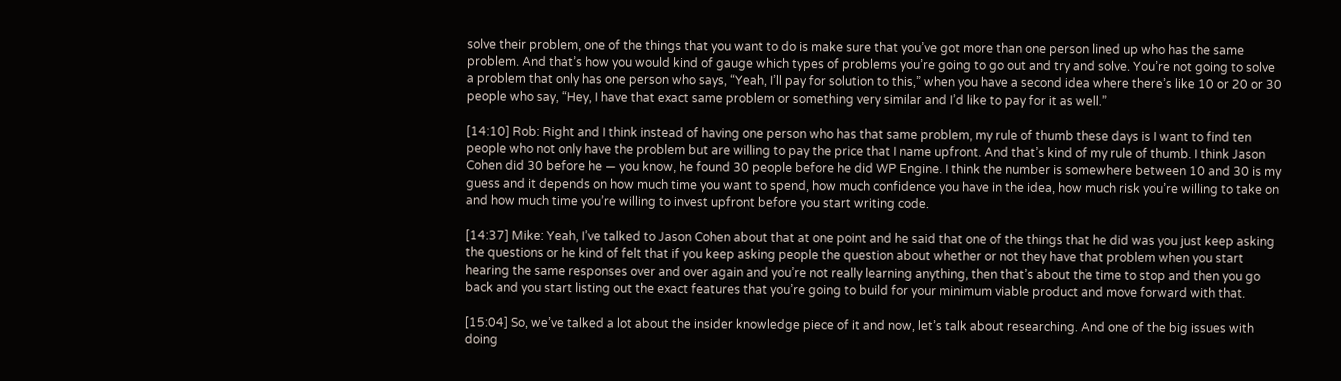solve their problem, one of the things that you want to do is make sure that you’ve got more than one person lined up who has the same problem. And that’s how you would kind of gauge which types of problems you’re going to go out and try and solve. You’re not going to solve a problem that only has one person who says, “Yeah, I’ll pay for solution to this,” when you have a second idea where there’s like 10 or 20 or 30 people who say, “Hey, I have that exact same problem or something very similar and I’d like to pay for it as well.”

[14:10] Rob: Right and I think instead of having one person who has that same problem, my rule of thumb these days is I want to find ten people who not only have the problem but are willing to pay the price that I name upfront. And that’s kind of my rule of thumb. I think Jason Cohen did 30 before he — you know, he found 30 people before he did WP Engine. I think the number is somewhere between 10 and 30 is my guess and it depends on how much time you want to spend, how much confidence you have in the idea, how much risk you’re willing to take on and how much time you’re willing to invest upfront before you start writing code.

[14:37] Mike: Yeah, I’ve talked to Jason Cohen about that at one point and he said that one of the things that he did was you just keep asking the questions or he kind of felt that if you keep asking people the question about whether or not they have that problem when you start hearing the same responses over and over again and you’re not really learning anything, then that’s about the time to stop and then you go back and you start listing out the exact features that you’re going to build for your minimum viable product and move forward with that.

[15:04] So, we’ve talked a lot about the insider knowledge piece of it and now, let’s talk about researching. And one of the big issues with doing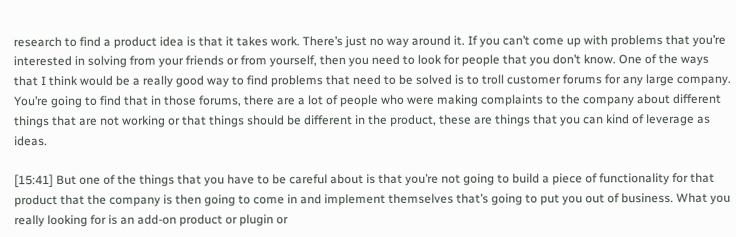research to find a product idea is that it takes work. There’s just no way around it. If you can’t come up with problems that you’re interested in solving from your friends or from yourself, then you need to look for people that you don’t know. One of the ways that I think would be a really good way to find problems that need to be solved is to troll customer forums for any large company. You’re going to find that in those forums, there are a lot of people who were making complaints to the company about different things that are not working or that things should be different in the product, these are things that you can kind of leverage as ideas.

[15:41] But one of the things that you have to be careful about is that you’re not going to build a piece of functionality for that product that the company is then going to come in and implement themselves that’s going to put you out of business. What you really looking for is an add-on product or plugin or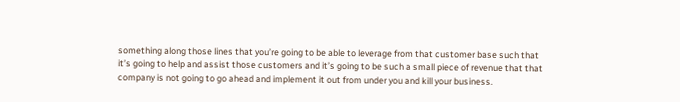something along those lines that you’re going to be able to leverage from that customer base such that it’s going to help and assist those customers and it’s going to be such a small piece of revenue that that company is not going to go ahead and implement it out from under you and kill your business.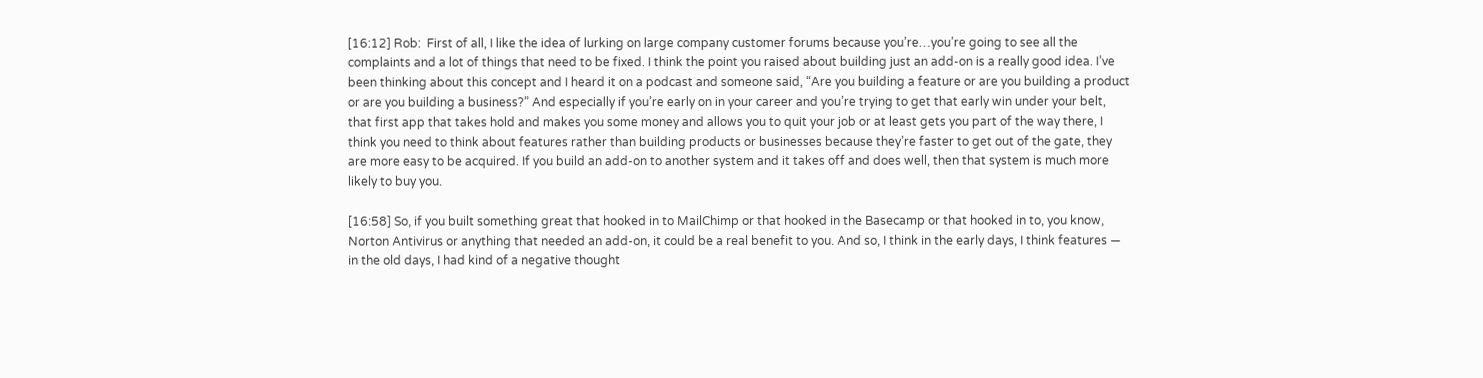[16:12] Rob:  First of all, I like the idea of lurking on large company customer forums because you’re…you’re going to see all the complaints and a lot of things that need to be fixed. I think the point you raised about building just an add-on is a really good idea. I’ve been thinking about this concept and I heard it on a podcast and someone said, “Are you building a feature or are you building a product or are you building a business?” And especially if you’re early on in your career and you’re trying to get that early win under your belt, that first app that takes hold and makes you some money and allows you to quit your job or at least gets you part of the way there, I think you need to think about features rather than building products or businesses because they’re faster to get out of the gate, they are more easy to be acquired. If you build an add-on to another system and it takes off and does well, then that system is much more likely to buy you.

[16:58] So, if you built something great that hooked in to MailChimp or that hooked in the Basecamp or that hooked in to, you know, Norton Antivirus or anything that needed an add-on, it could be a real benefit to you. And so, I think in the early days, I think features — in the old days, I had kind of a negative thought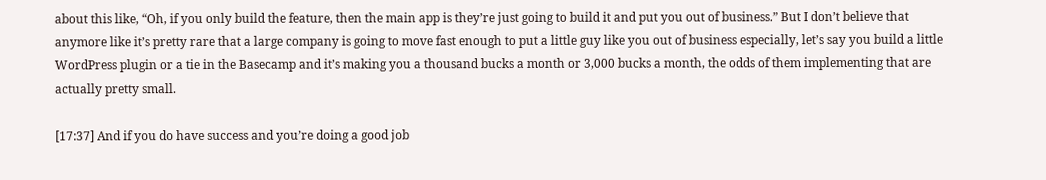about this like, “Oh, if you only build the feature, then the main app is they’re just going to build it and put you out of business.” But I don’t believe that anymore like it’s pretty rare that a large company is going to move fast enough to put a little guy like you out of business especially, let’s say you build a little WordPress plugin or a tie in the Basecamp and it’s making you a thousand bucks a month or 3,000 bucks a month, the odds of them implementing that are actually pretty small.

[17:37] And if you do have success and you’re doing a good job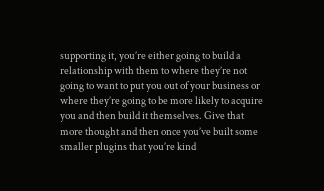supporting it, you’re either going to build a relationship with them to where they’re not going to want to put you out of your business or where they’re going to be more likely to acquire you and then build it themselves. Give that more thought and then once you’ve built some smaller plugins that you’re kind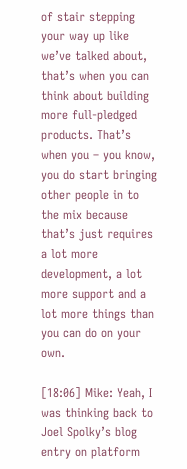of stair stepping your way up like we’ve talked about, that’s when you can think about building more full-pledged products. That’s when you – you know, you do start bringing other people in to the mix because that’s just requires a lot more development, a lot more support and a lot more things than you can do on your own.

[18:06] Mike: Yeah, I was thinking back to Joel Spolky’s blog entry on platform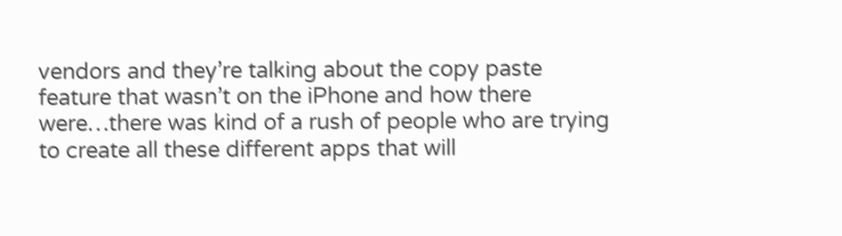vendors and they’re talking about the copy paste feature that wasn’t on the iPhone and how there were…there was kind of a rush of people who are trying to create all these different apps that will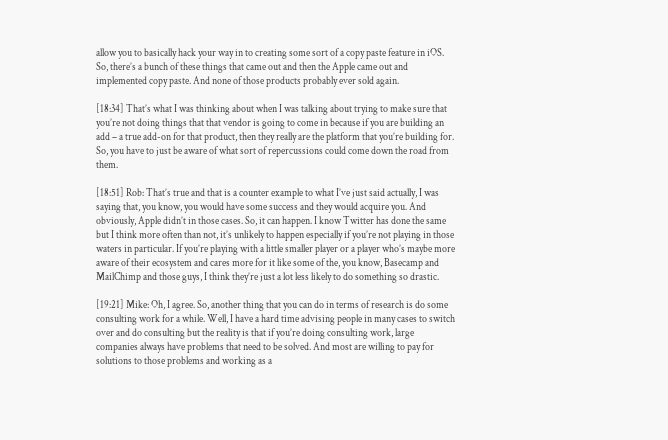allow you to basically hack your way in to creating some sort of a copy paste feature in iOS. So, there’s a bunch of these things that came out and then the Apple came out and implemented copy paste. And none of those products probably ever sold again.

[18:34] That’s what I was thinking about when I was talking about trying to make sure that you’re not doing things that that vendor is going to come in because if you are building an add – a true add-on for that product, then they really are the platform that you’re building for. So, you have to just be aware of what sort of repercussions could come down the road from them.

[18:51] Rob: That’s true and that is a counter example to what I’ve just said actually, I was saying that, you know, you would have some success and they would acquire you. And obviously, Apple didn’t in those cases. So, it can happen. I know Twitter has done the same but I think more often than not, it’s unlikely to happen especially if you’re not playing in those waters in particular. If you’re playing with a little smaller player or a player who’s maybe more aware of their ecosystem and cares more for it like some of the, you know, Basecamp and MailChimp and those guys, I think they’re just a lot less likely to do something so drastic.

[19:21] Mike: Oh, I agree. So, another thing that you can do in terms of research is do some consulting work for a while. Well, I have a hard time advising people in many cases to switch over and do consulting but the reality is that if you’re doing consulting work, large companies always have problems that need to be solved. And most are willing to pay for solutions to those problems and working as a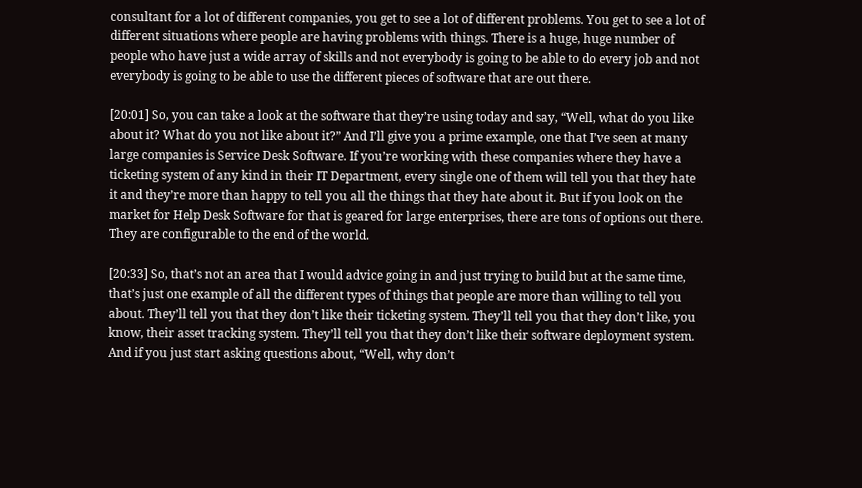consultant for a lot of different companies, you get to see a lot of different problems. You get to see a lot of different situations where people are having problems with things. There is a huge, huge number of people who have just a wide array of skills and not everybody is going to be able to do every job and not everybody is going to be able to use the different pieces of software that are out there.

[20:01] So, you can take a look at the software that they’re using today and say, “Well, what do you like about it? What do you not like about it?” And I’ll give you a prime example, one that I’ve seen at many large companies is Service Desk Software. If you’re working with these companies where they have a ticketing system of any kind in their IT Department, every single one of them will tell you that they hate it and they’re more than happy to tell you all the things that they hate about it. But if you look on the market for Help Desk Software for that is geared for large enterprises, there are tons of options out there. They are configurable to the end of the world.

[20:33] So, that’s not an area that I would advice going in and just trying to build but at the same time, that’s just one example of all the different types of things that people are more than willing to tell you about. They’ll tell you that they don’t like their ticketing system. They’ll tell you that they don’t like, you know, their asset tracking system. They’ll tell you that they don’t like their software deployment system. And if you just start asking questions about, “Well, why don’t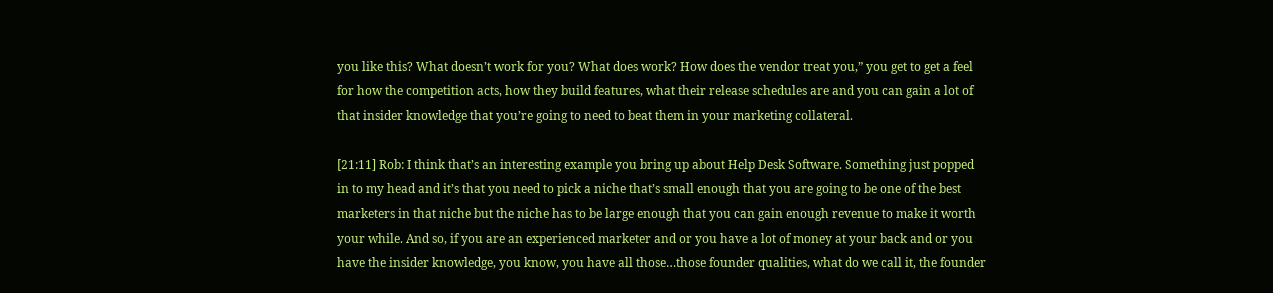you like this? What doesn’t work for you? What does work? How does the vendor treat you,” you get to get a feel for how the competition acts, how they build features, what their release schedules are and you can gain a lot of that insider knowledge that you’re going to need to beat them in your marketing collateral.

[21:11] Rob: I think that’s an interesting example you bring up about Help Desk Software. Something just popped in to my head and it’s that you need to pick a niche that’s small enough that you are going to be one of the best marketers in that niche but the niche has to be large enough that you can gain enough revenue to make it worth your while. And so, if you are an experienced marketer and or you have a lot of money at your back and or you have the insider knowledge, you know, you have all those…those founder qualities, what do we call it, the founder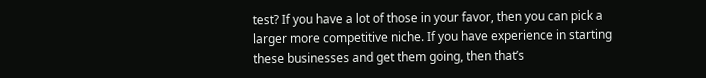test? If you have a lot of those in your favor, then you can pick a larger more competitive niche. If you have experience in starting these businesses and get them going, then that’s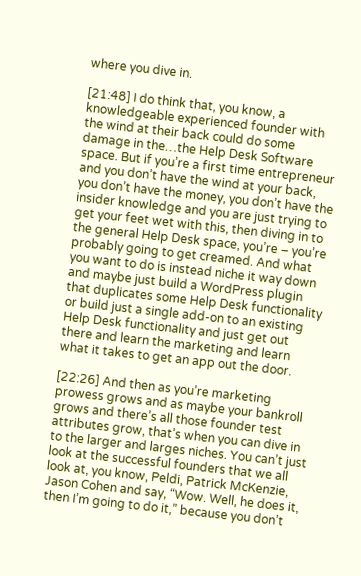where you dive in.

[21:48] I do think that, you know, a knowledgeable experienced founder with the wind at their back could do some damage in the…the Help Desk Software space. But if you’re a first time entrepreneur and you don’t have the wind at your back, you don’t have the money, you don’t have the insider knowledge and you are just trying to get your feet wet with this, then diving in to the general Help Desk space, you’re – you’re probably going to get creamed. And what you want to do is instead niche it way down and maybe just build a WordPress plugin that duplicates some Help Desk functionality or build just a single add-on to an existing Help Desk functionality and just get out there and learn the marketing and learn what it takes to get an app out the door.

[22:26] And then as you’re marketing prowess grows and as maybe your bankroll grows and there’s all those founder test attributes grow, that’s when you can dive in to the larger and larges niches. You can’t just look at the successful founders that we all look at, you know, Peldi, Patrick McKenzie, Jason Cohen and say, “Wow. Well, he does it, then I’m going to do it,” because you don’t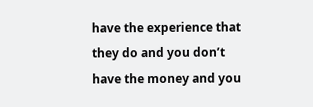have the experience that they do and you don’t have the money and you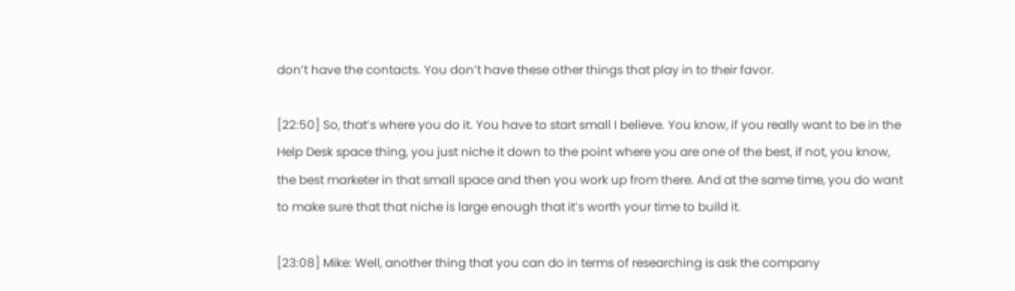don’t have the contacts. You don’t have these other things that play in to their favor.

[22:50] So, that’s where you do it. You have to start small I believe. You know, if you really want to be in the Help Desk space thing, you just niche it down to the point where you are one of the best, if not, you know, the best marketer in that small space and then you work up from there. And at the same time, you do want to make sure that that niche is large enough that it’s worth your time to build it.

[23:08] Mike: Well, another thing that you can do in terms of researching is ask the company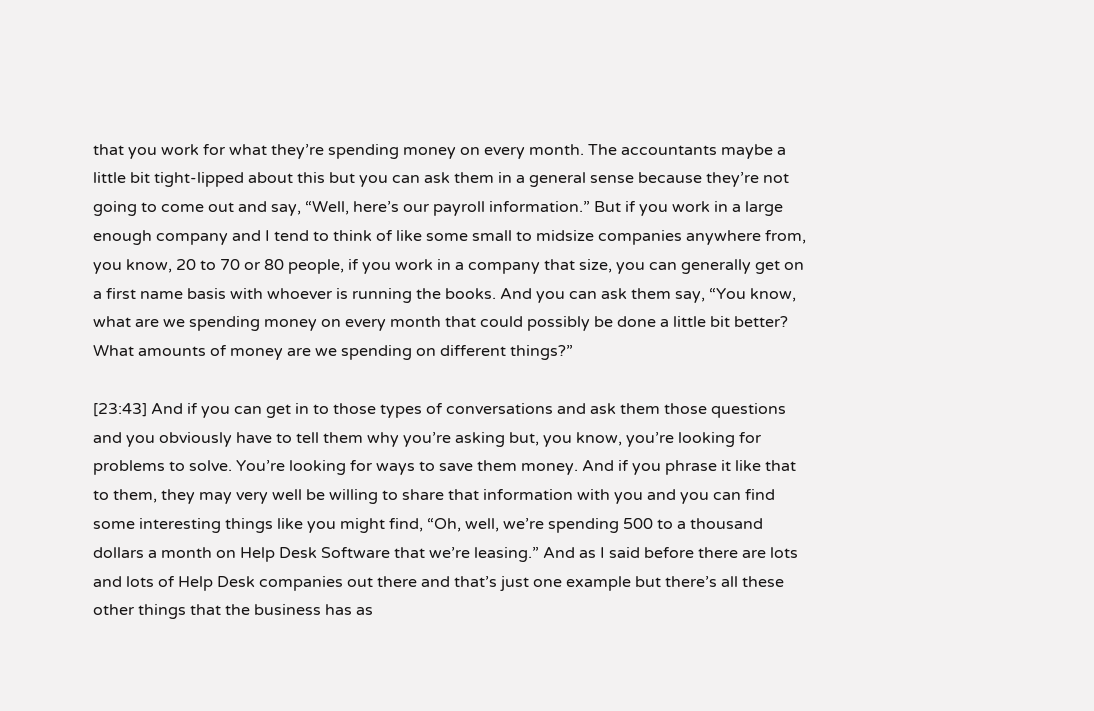that you work for what they’re spending money on every month. The accountants maybe a little bit tight-lipped about this but you can ask them in a general sense because they’re not going to come out and say, “Well, here’s our payroll information.” But if you work in a large enough company and I tend to think of like some small to midsize companies anywhere from, you know, 20 to 70 or 80 people, if you work in a company that size, you can generally get on a first name basis with whoever is running the books. And you can ask them say, “You know, what are we spending money on every month that could possibly be done a little bit better? What amounts of money are we spending on different things?”

[23:43] And if you can get in to those types of conversations and ask them those questions and you obviously have to tell them why you’re asking but, you know, you’re looking for problems to solve. You’re looking for ways to save them money. And if you phrase it like that to them, they may very well be willing to share that information with you and you can find some interesting things like you might find, “Oh, well, we’re spending 500 to a thousand dollars a month on Help Desk Software that we’re leasing.” And as I said before there are lots and lots of Help Desk companies out there and that’s just one example but there’s all these other things that the business has as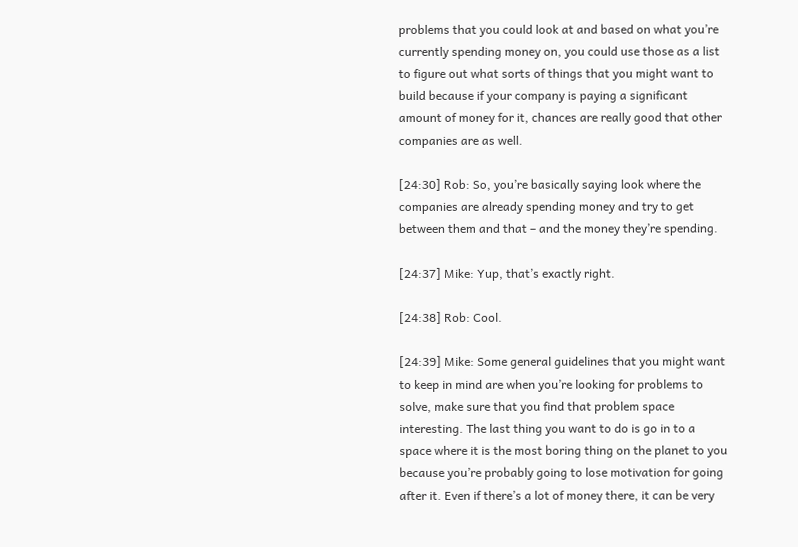problems that you could look at and based on what you’re currently spending money on, you could use those as a list to figure out what sorts of things that you might want to build because if your company is paying a significant amount of money for it, chances are really good that other companies are as well.

[24:30] Rob: So, you’re basically saying look where the companies are already spending money and try to get between them and that – and the money they’re spending.

[24:37] Mike: Yup, that’s exactly right.

[24:38] Rob: Cool.

[24:39] Mike: Some general guidelines that you might want to keep in mind are when you’re looking for problems to solve, make sure that you find that problem space interesting. The last thing you want to do is go in to a space where it is the most boring thing on the planet to you because you’re probably going to lose motivation for going after it. Even if there’s a lot of money there, it can be very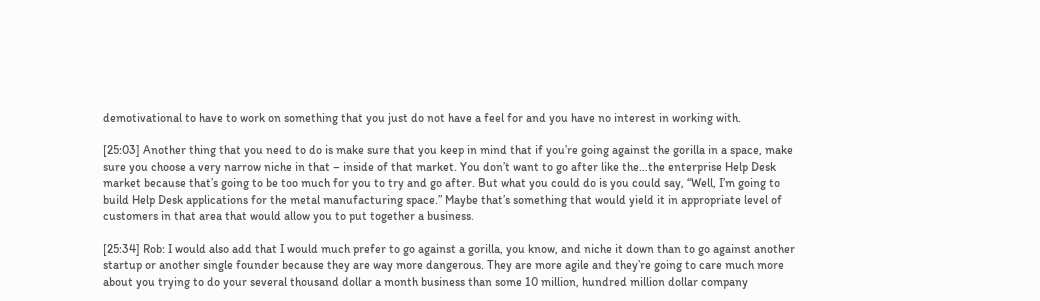demotivational to have to work on something that you just do not have a feel for and you have no interest in working with.

[25:03] Another thing that you need to do is make sure that you keep in mind that if you’re going against the gorilla in a space, make sure you choose a very narrow niche in that – inside of that market. You don’t want to go after like the…the enterprise Help Desk market because that’s going to be too much for you to try and go after. But what you could do is you could say, “Well, I’m going to build Help Desk applications for the metal manufacturing space.” Maybe that’s something that would yield it in appropriate level of customers in that area that would allow you to put together a business.

[25:34] Rob: I would also add that I would much prefer to go against a gorilla, you know, and niche it down than to go against another startup or another single founder because they are way more dangerous. They are more agile and they’re going to care much more about you trying to do your several thousand dollar a month business than some 10 million, hundred million dollar company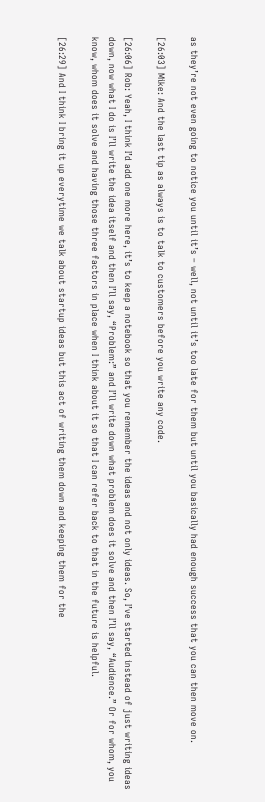as they’re not even going to notice you until it’s – well, not until it’s too late for them but until you basically had enough success that you can then move on.

[26:03] Mike: And the last tip as always is to talk to customers before you write any code.

[26:06] Rob: Yeah, I think I’d add one more here, it’s to keep a notebook so that you remember the ideas and not only ideas. So, I’ve started instead of just writing ideas down, now what I do is I’ll write the idea itself and then I’ll say, “Problem:” and I’ll write down what problem does it solve and then I’ll say, “Audience.” Or for whom, you know, whom does it solve and having those three factors in place when I think about it so that I can refer back to that in the future is helpful.

[26:29] And I think I bring it up everytime we talk about startup ideas but this act of writing them down and keeping them for the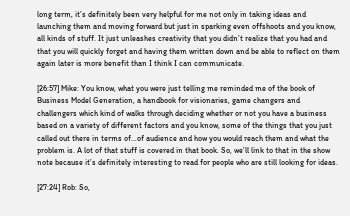long term, it’s definitely been very helpful for me not only in taking ideas and launching them and moving forward but just in sparking even offshoots and you know, all kinds of stuff. It just unleashes creativity that you didn’t realize that you had and that you will quickly forget and having them written down and be able to reflect on them again later is more benefit than I think I can communicate.

[26:57] Mike: You know, what you were just telling me reminded me of the book of Business Model Generation, a handbook for visionaries, game changers and challengers which kind of walks through deciding whether or not you have a business based on a variety of different factors and you know, some of the things that you just called out there in terms of…of audience and how you would reach them and what the problem is. A lot of that stuff is covered in that book. So, we’ll link to that in the show note because it’s definitely interesting to read for people who are still looking for ideas.

[27:24] Rob: So,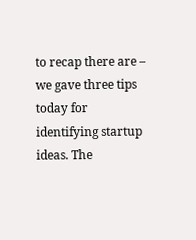to recap there are – we gave three tips today for identifying startup ideas. The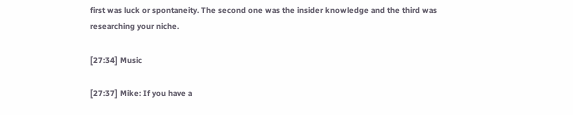first was luck or spontaneity. The second one was the insider knowledge and the third was researching your niche.

[27:34] Music

[27:37] Mike: If you have a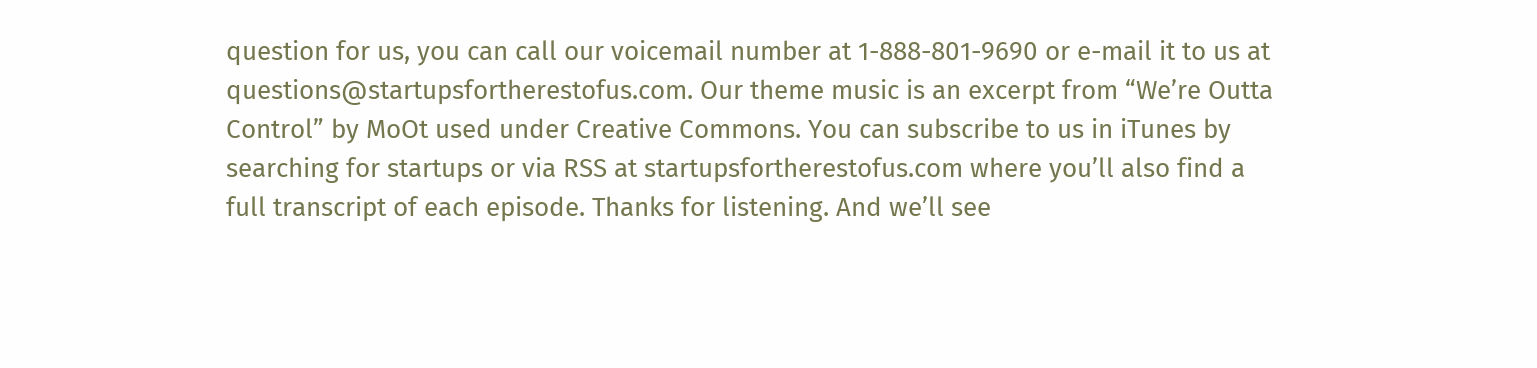question for us, you can call our voicemail number at 1-888-801-9690 or e-mail it to us at questions@startupsfortherestofus.com. Our theme music is an excerpt from “We’re Outta Control” by MoOt used under Creative Commons. You can subscribe to us in iTunes by searching for startups or via RSS at startupsfortherestofus.com where you’ll also find a full transcript of each episode. Thanks for listening. And we’ll see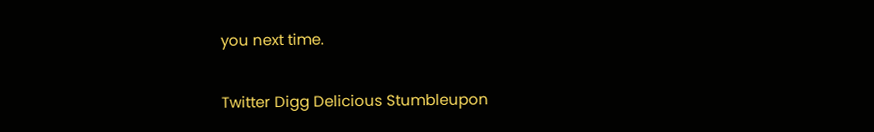you next time.

Twitter Digg Delicious Stumbleupon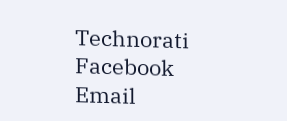Technorati Facebook Email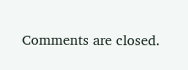Comments are closed.